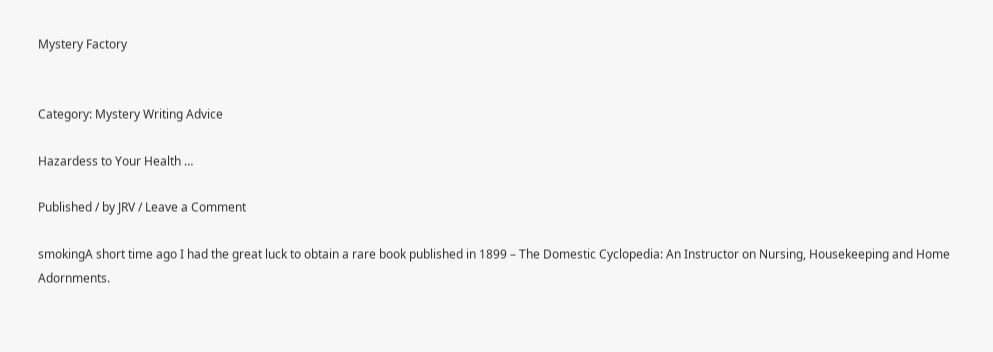Mystery Factory


Category: Mystery Writing Advice

Hazardess to Your Health …

Published / by JRV / Leave a Comment

smokingA short time ago I had the great luck to obtain a rare book published in 1899 – The Domestic Cyclopedia: An Instructor on Nursing, Housekeeping and Home Adornments.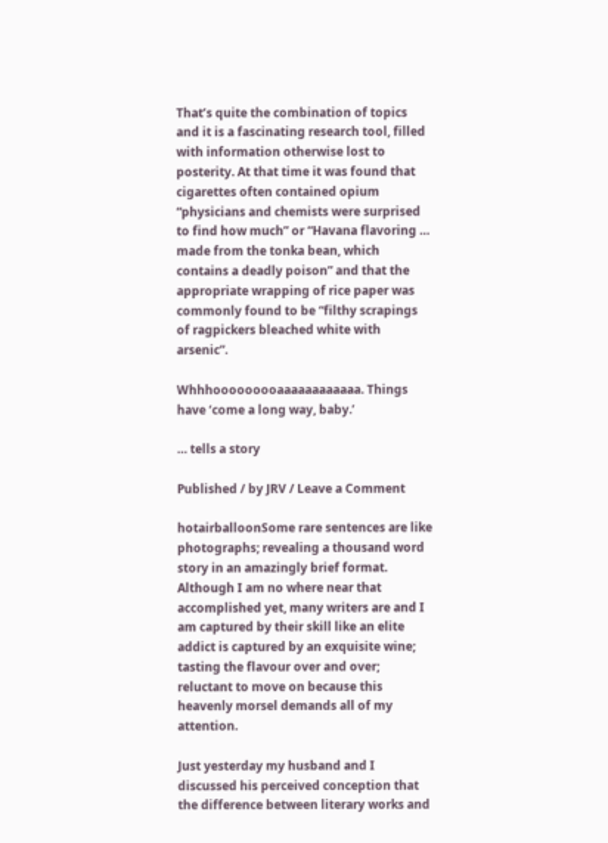That’s quite the combination of topics and it is a fascinating research tool, filled with information otherwise lost to posterity. At that time it was found that cigarettes often contained opium “physicians and chemists were surprised to find how much” or “Havana flavoring … made from the tonka bean, which contains a deadly poison” and that the appropriate wrapping of rice paper was commonly found to be “filthy scrapings of ragpickers bleached white with arsenic”.

Whhhooooooooaaaaaaaaaaaa. Things have ‘come a long way, baby.’

… tells a story

Published / by JRV / Leave a Comment

hotairballoonSome rare sentences are like photographs; revealing a thousand word story in an amazingly brief format. Although I am no where near that accomplished yet, many writers are and I am captured by their skill like an elite addict is captured by an exquisite wine; tasting the flavour over and over; reluctant to move on because this heavenly morsel demands all of my attention.

Just yesterday my husband and I discussed his perceived conception that the difference between literary works and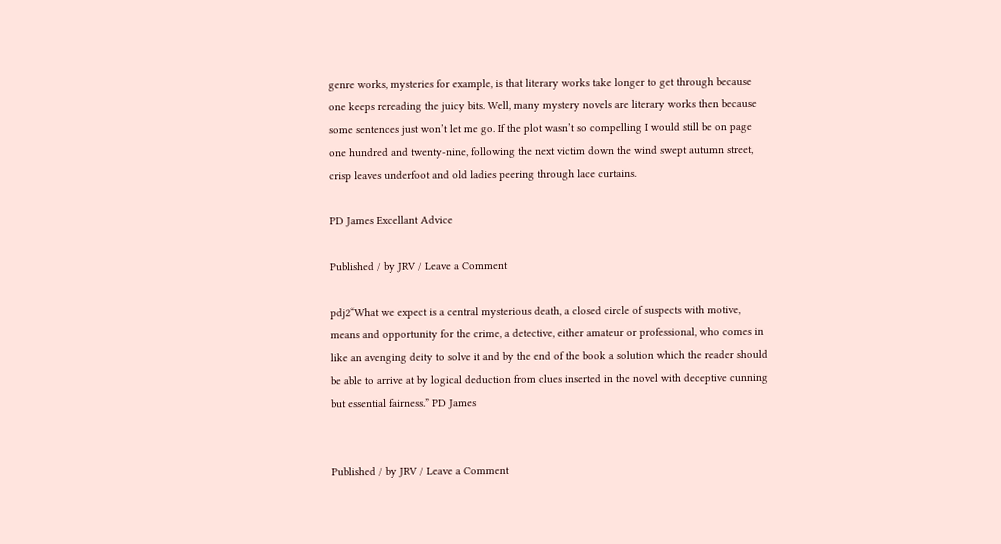genre works, mysteries for example, is that literary works take longer to get through because one keeps rereading the juicy bits. Well, many mystery novels are literary works then because some sentences just won’t let me go. If the plot wasn’t so compelling I would still be on page one hundred and twenty-nine, following the next victim down the wind swept autumn street, crisp leaves underfoot and old ladies peering through lace curtains.

PD James Excellant Advice

Published / by JRV / Leave a Comment

pdj2“What we expect is a central mysterious death, a closed circle of suspects with motive, means and opportunity for the crime, a detective, either amateur or professional, who comes in like an avenging deity to solve it and by the end of the book a solution which the reader should be able to arrive at by logical deduction from clues inserted in the novel with deceptive cunning but essential fairness.” PD James


Published / by JRV / Leave a Comment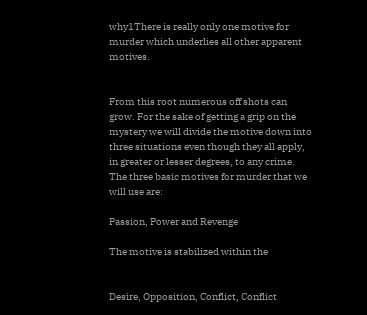why1There is really only one motive for murder which underlies all other apparent motives.


From this root numerous off shots can grow. For the sake of getting a grip on the mystery we will divide the motive down into three situations even though they all apply, in greater or lesser degrees, to any crime. The three basic motives for murder that we will use are:

Passion, Power and Revenge

The motive is stabilized within the


Desire, Opposition, Conflict, Conflict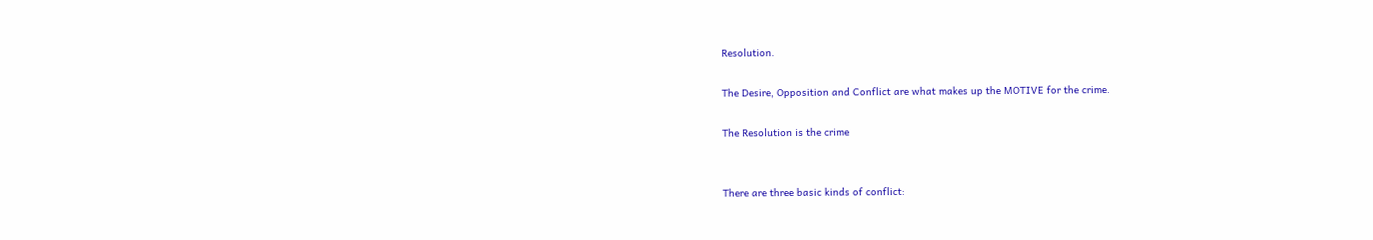Resolution.

The Desire, Opposition and Conflict are what makes up the MOTIVE for the crime.

The Resolution is the crime


There are three basic kinds of conflict: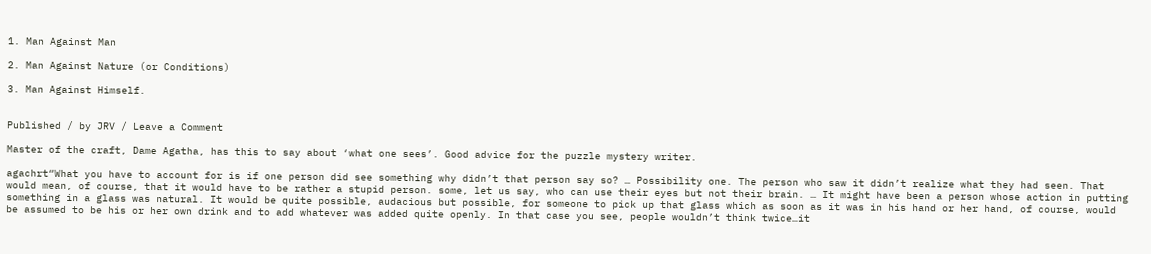1. Man Against Man

2. Man Against Nature (or Conditions)

3. Man Against Himself.


Published / by JRV / Leave a Comment

Master of the craft, Dame Agatha, has this to say about ‘what one sees’. Good advice for the puzzle mystery writer.

agachrt“What you have to account for is if one person did see something why didn’t that person say so? … Possibility one. The person who saw it didn’t realize what they had seen. That would mean, of course, that it would have to be rather a stupid person. some, let us say, who can use their eyes but not their brain. … It might have been a person whose action in putting something in a glass was natural. It would be quite possible, audacious but possible, for someone to pick up that glass which as soon as it was in his hand or her hand, of course, would be assumed to be his or her own drink and to add whatever was added quite openly. In that case you see, people wouldn’t think twice…it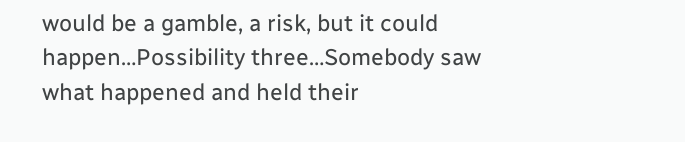would be a gamble, a risk, but it could happen…Possibility three…Somebody saw what happened and held their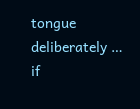tongue deliberately … if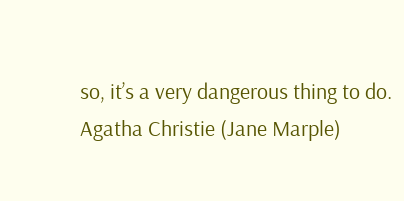so, it’s a very dangerous thing to do. Agatha Christie (Jane Marple)